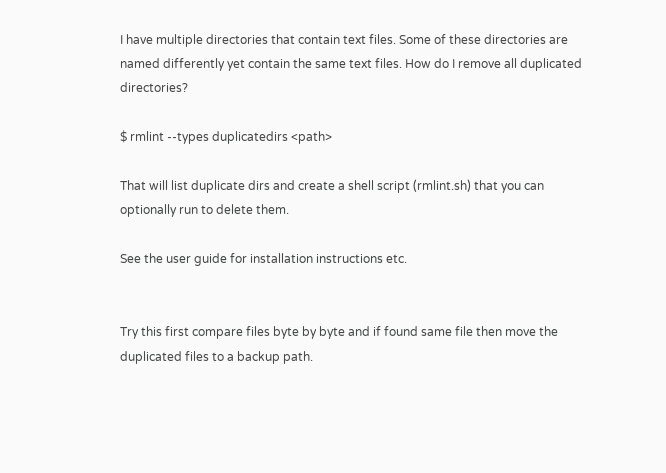I have multiple directories that contain text files. Some of these directories are named differently yet contain the same text files. How do I remove all duplicated directories?

$ rmlint --types duplicatedirs <path>

That will list duplicate dirs and create a shell script (rmlint.sh) that you can optionally run to delete them.

See the user guide for installation instructions etc.


Try this first compare files byte by byte and if found same file then move the duplicated files to a backup path.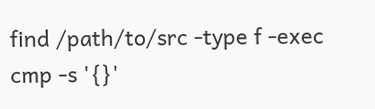find /path/to/src -type f -exec cmp -s '{}'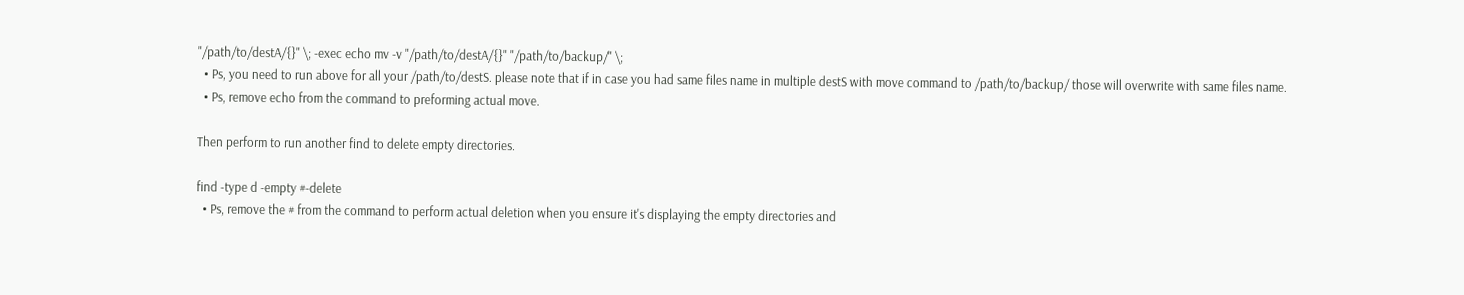"/path/to/destA/{}" \; -exec echo mv -v "/path/to/destA/{}" "/path/to/backup/" \;
  • Ps, you need to run above for all your /path/to/destS. please note that if in case you had same files name in multiple destS with move command to /path/to/backup/ those will overwrite with same files name.
  • Ps, remove echo from the command to preforming actual move.

Then perform to run another find to delete empty directories.

find -type d -empty #-delete
  • Ps, remove the # from the command to perform actual deletion when you ensure it's displaying the empty directories and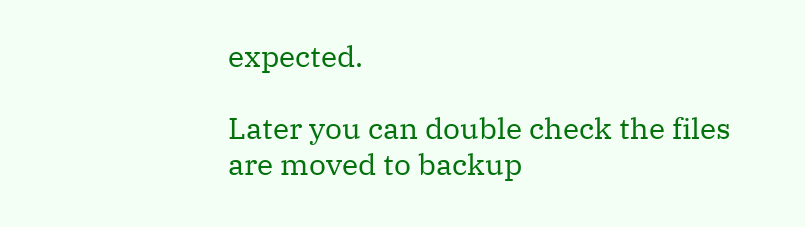expected.

Later you can double check the files are moved to backup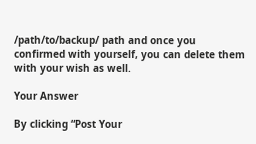/path/to/backup/ path and once you confirmed with yourself, you can delete them with your wish as well.

Your Answer

By clicking “Post Your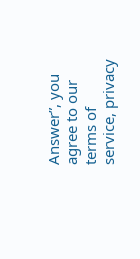Answer”, you agree to our terms of service, privacy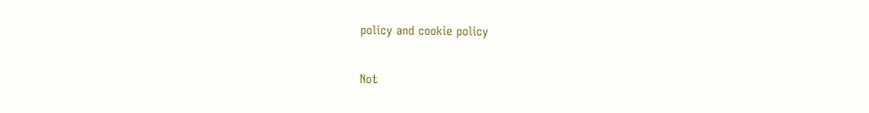policy and cookie policy

Not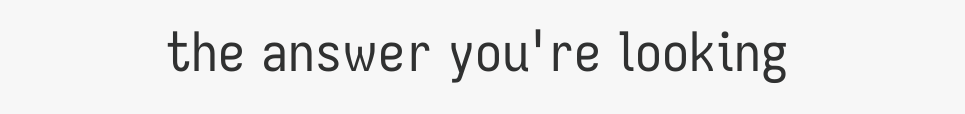the answer you're looking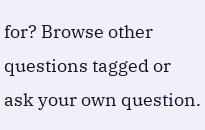for? Browse other questions tagged or ask your own question.